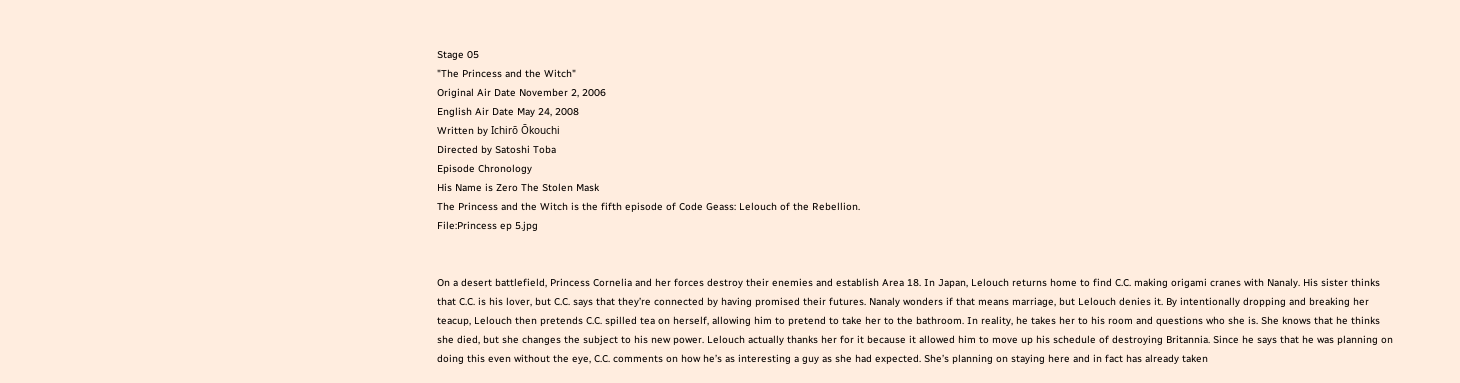Stage 05
"The Princess and the Witch"
Original Air Date November 2, 2006
English Air Date May 24, 2008
Written by Ichirō Ōkouchi
Directed by Satoshi Toba
Episode Chronology
His Name is Zero The Stolen Mask
The Princess and the Witch is the fifth episode of Code Geass: Lelouch of the Rebellion.
File:Princess ep 5.jpg


On a desert battlefield, Princess Cornelia and her forces destroy their enemies and establish Area 18. In Japan, Lelouch returns home to find C.C. making origami cranes with Nanaly. His sister thinks that C.C. is his lover, but C.C. says that they’re connected by having promised their futures. Nanaly wonders if that means marriage, but Lelouch denies it. By intentionally dropping and breaking her teacup, Lelouch then pretends C.C. spilled tea on herself, allowing him to pretend to take her to the bathroom. In reality, he takes her to his room and questions who she is. She knows that he thinks she died, but she changes the subject to his new power. Lelouch actually thanks her for it because it allowed him to move up his schedule of destroying Britannia. Since he says that he was planning on doing this even without the eye, C.C. comments on how he’s as interesting a guy as she had expected. She’s planning on staying here and in fact has already taken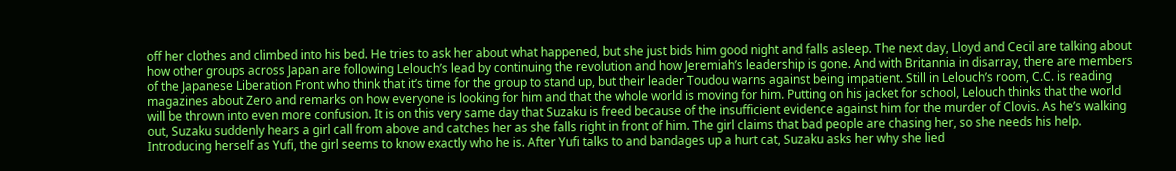off her clothes and climbed into his bed. He tries to ask her about what happened, but she just bids him good night and falls asleep. The next day, Lloyd and Cecil are talking about how other groups across Japan are following Lelouch’s lead by continuing the revolution and how Jeremiah’s leadership is gone. And with Britannia in disarray, there are members of the Japanese Liberation Front who think that it’s time for the group to stand up, but their leader Toudou warns against being impatient. Still in Lelouch’s room, C.C. is reading magazines about Zero and remarks on how everyone is looking for him and that the whole world is moving for him. Putting on his jacket for school, Lelouch thinks that the world will be thrown into even more confusion. It is on this very same day that Suzaku is freed because of the insufficient evidence against him for the murder of Clovis. As he’s walking out, Suzaku suddenly hears a girl call from above and catches her as she falls right in front of him. The girl claims that bad people are chasing her, so she needs his help. Introducing herself as Yufi, the girl seems to know exactly who he is. After Yufi talks to and bandages up a hurt cat, Suzaku asks her why she lied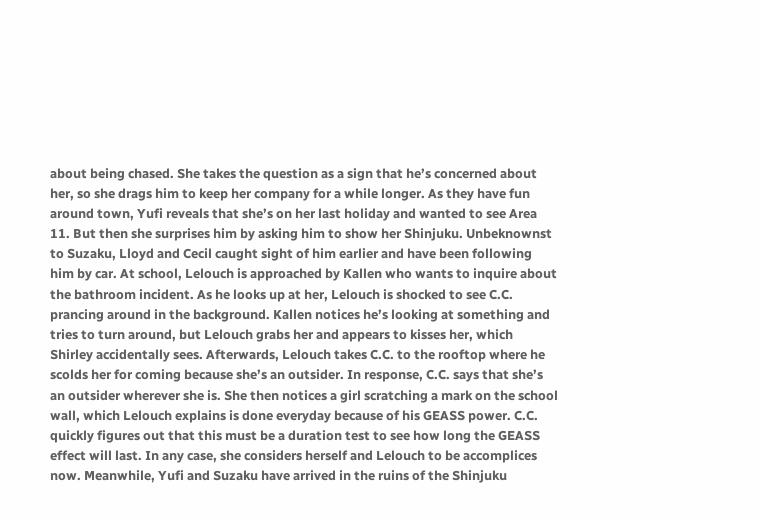about being chased. She takes the question as a sign that he’s concerned about her, so she drags him to keep her company for a while longer. As they have fun around town, Yufi reveals that she’s on her last holiday and wanted to see Area 11. But then she surprises him by asking him to show her Shinjuku. Unbeknownst to Suzaku, Lloyd and Cecil caught sight of him earlier and have been following him by car. At school, Lelouch is approached by Kallen who wants to inquire about the bathroom incident. As he looks up at her, Lelouch is shocked to see C.C. prancing around in the background. Kallen notices he’s looking at something and tries to turn around, but Lelouch grabs her and appears to kisses her, which Shirley accidentally sees. Afterwards, Lelouch takes C.C. to the rooftop where he scolds her for coming because she’s an outsider. In response, C.C. says that she’s an outsider wherever she is. She then notices a girl scratching a mark on the school wall, which Lelouch explains is done everyday because of his GEASS power. C.C. quickly figures out that this must be a duration test to see how long the GEASS effect will last. In any case, she considers herself and Lelouch to be accomplices now. Meanwhile, Yufi and Suzaku have arrived in the ruins of the Shinjuku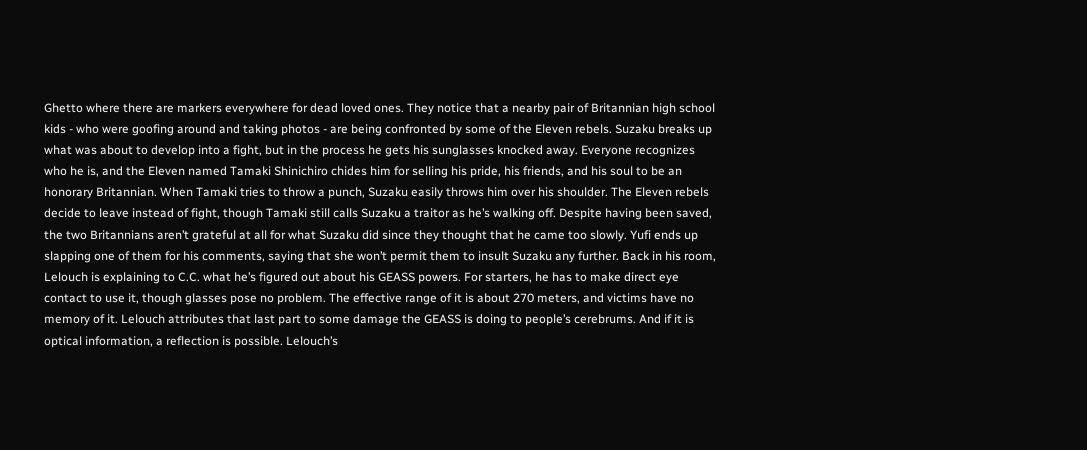Ghetto where there are markers everywhere for dead loved ones. They notice that a nearby pair of Britannian high school kids - who were goofing around and taking photos - are being confronted by some of the Eleven rebels. Suzaku breaks up what was about to develop into a fight, but in the process he gets his sunglasses knocked away. Everyone recognizes who he is, and the Eleven named Tamaki Shinichiro chides him for selling his pride, his friends, and his soul to be an honorary Britannian. When Tamaki tries to throw a punch, Suzaku easily throws him over his shoulder. The Eleven rebels decide to leave instead of fight, though Tamaki still calls Suzaku a traitor as he’s walking off. Despite having been saved, the two Britannians aren’t grateful at all for what Suzaku did since they thought that he came too slowly. Yufi ends up slapping one of them for his comments, saying that she won’t permit them to insult Suzaku any further. Back in his room, Lelouch is explaining to C.C. what he’s figured out about his GEASS powers. For starters, he has to make direct eye contact to use it, though glasses pose no problem. The effective range of it is about 270 meters, and victims have no memory of it. Lelouch attributes that last part to some damage the GEASS is doing to people’s cerebrums. And if it is optical information, a reflection is possible. Lelouch’s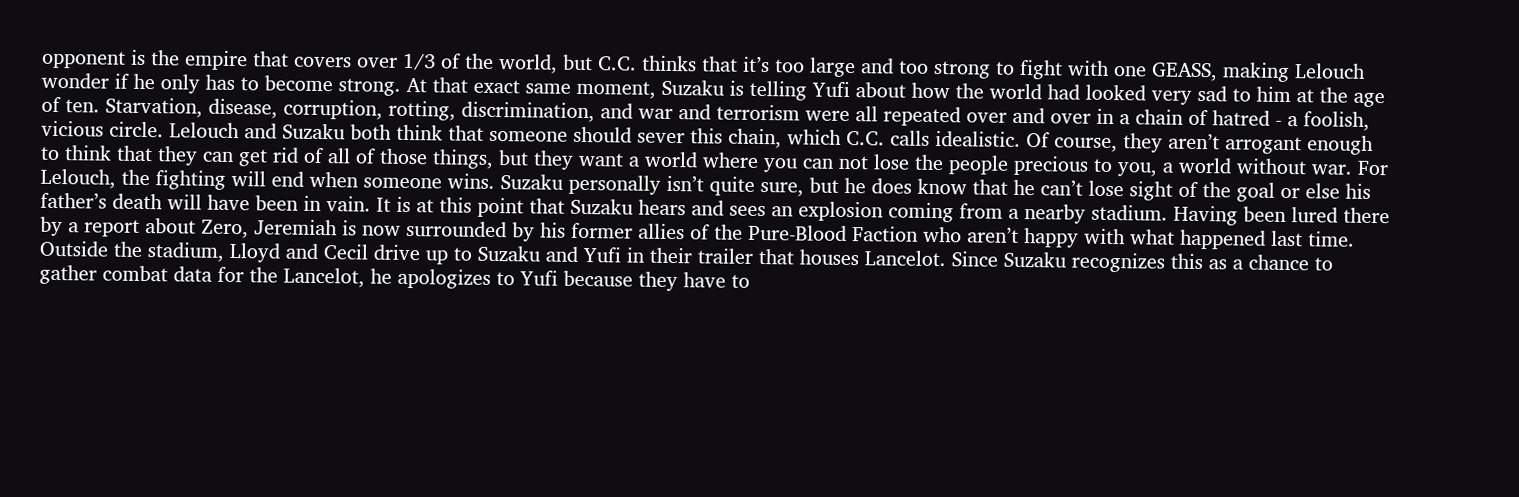opponent is the empire that covers over 1/3 of the world, but C.C. thinks that it’s too large and too strong to fight with one GEASS, making Lelouch wonder if he only has to become strong. At that exact same moment, Suzaku is telling Yufi about how the world had looked very sad to him at the age of ten. Starvation, disease, corruption, rotting, discrimination, and war and terrorism were all repeated over and over in a chain of hatred - a foolish, vicious circle. Lelouch and Suzaku both think that someone should sever this chain, which C.C. calls idealistic. Of course, they aren’t arrogant enough to think that they can get rid of all of those things, but they want a world where you can not lose the people precious to you, a world without war. For Lelouch, the fighting will end when someone wins. Suzaku personally isn’t quite sure, but he does know that he can’t lose sight of the goal or else his father’s death will have been in vain. It is at this point that Suzaku hears and sees an explosion coming from a nearby stadium. Having been lured there by a report about Zero, Jeremiah is now surrounded by his former allies of the Pure-Blood Faction who aren’t happy with what happened last time. Outside the stadium, Lloyd and Cecil drive up to Suzaku and Yufi in their trailer that houses Lancelot. Since Suzaku recognizes this as a chance to gather combat data for the Lancelot, he apologizes to Yufi because they have to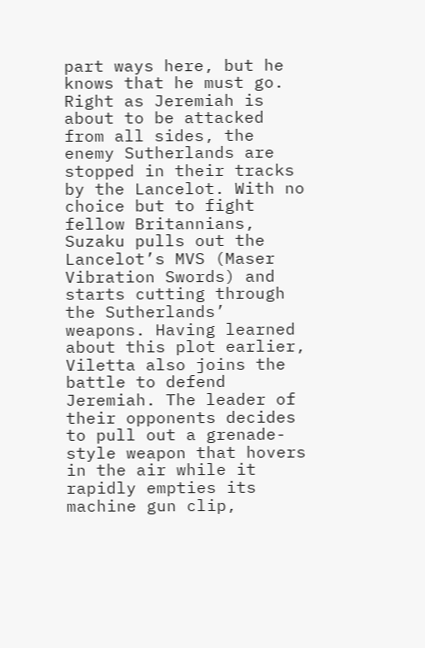part ways here, but he knows that he must go. Right as Jeremiah is about to be attacked from all sides, the enemy Sutherlands are stopped in their tracks by the Lancelot. With no choice but to fight fellow Britannians, Suzaku pulls out the Lancelot’s MVS (Maser Vibration Swords) and starts cutting through the Sutherlands’ weapons. Having learned about this plot earlier, Viletta also joins the battle to defend Jeremiah. The leader of their opponents decides to pull out a grenade-style weapon that hovers in the air while it rapidly empties its machine gun clip,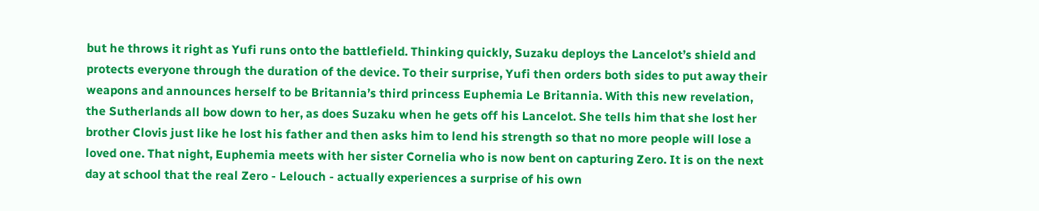but he throws it right as Yufi runs onto the battlefield. Thinking quickly, Suzaku deploys the Lancelot’s shield and protects everyone through the duration of the device. To their surprise, Yufi then orders both sides to put away their weapons and announces herself to be Britannia’s third princess Euphemia Le Britannia. With this new revelation, the Sutherlands all bow down to her, as does Suzaku when he gets off his Lancelot. She tells him that she lost her brother Clovis just like he lost his father and then asks him to lend his strength so that no more people will lose a loved one. That night, Euphemia meets with her sister Cornelia who is now bent on capturing Zero. It is on the next day at school that the real Zero - Lelouch - actually experiences a surprise of his own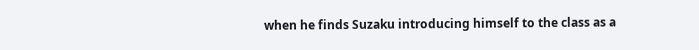when he finds Suzaku introducing himself to the class as a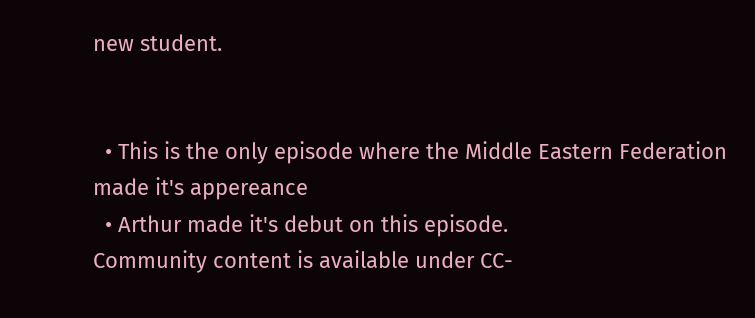new student.


  • This is the only episode where the Middle Eastern Federation made it's appereance
  • Arthur made it's debut on this episode.
Community content is available under CC-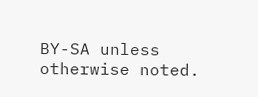BY-SA unless otherwise noted.